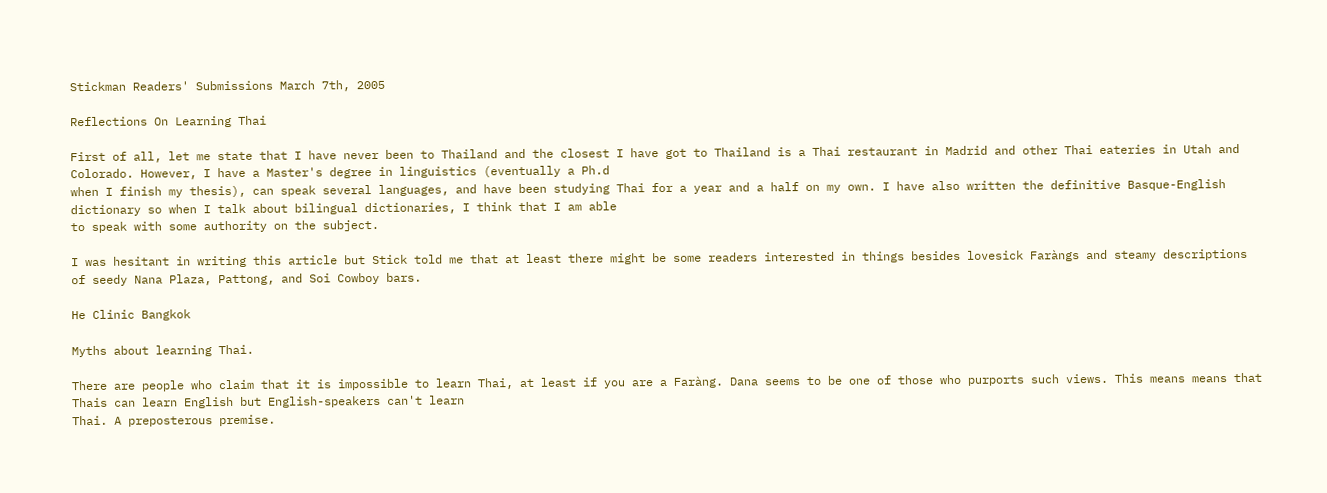Stickman Readers' Submissions March 7th, 2005

Reflections On Learning Thai

First of all, let me state that I have never been to Thailand and the closest I have got to Thailand is a Thai restaurant in Madrid and other Thai eateries in Utah and Colorado. However, I have a Master's degree in linguistics (eventually a Ph.d
when I finish my thesis), can speak several languages, and have been studying Thai for a year and a half on my own. I have also written the definitive Basque-English dictionary so when I talk about bilingual dictionaries, I think that I am able
to speak with some authority on the subject.

I was hesitant in writing this article but Stick told me that at least there might be some readers interested in things besides lovesick Faràngs and steamy descriptions of seedy Nana Plaza, Pattong, and Soi Cowboy bars.

He Clinic Bangkok

Myths about learning Thai.

There are people who claim that it is impossible to learn Thai, at least if you are a Faràng. Dana seems to be one of those who purports such views. This means means that Thais can learn English but English-speakers can't learn
Thai. A preposterous premise.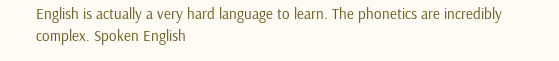English is actually a very hard language to learn. The phonetics are incredibly complex. Spoken English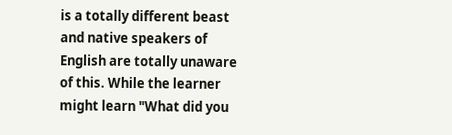is a totally different beast and native speakers of English are totally unaware of this. While the learner might learn "What did you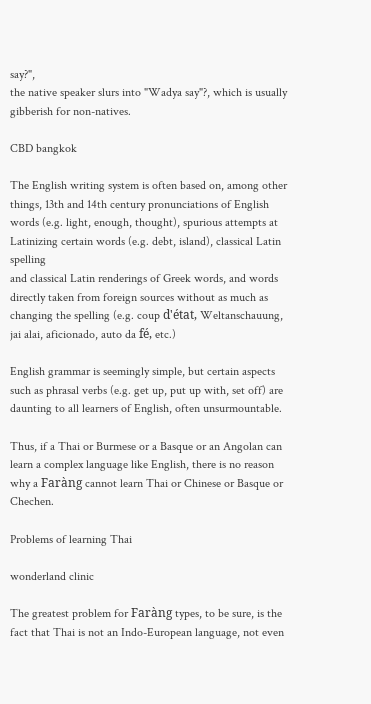say?",
the native speaker slurs into "Wadya say"?, which is usually gibberish for non-natives.

CBD bangkok

The English writing system is often based on, among other things, 13th and 14th century pronunciations of English words (e.g. light, enough, thought), spurious attempts at Latinizing certain words (e.g. debt, island), classical Latin spelling
and classical Latin renderings of Greek words, and words directly taken from foreign sources without as much as changing the spelling (e.g. coup d'état, Weltanschauung, jai alai, aficionado, auto da fé, etc.)

English grammar is seemingly simple, but certain aspects such as phrasal verbs (e.g. get up, put up with, set off) are daunting to all learners of English, often unsurmountable.

Thus, if a Thai or Burmese or a Basque or an Angolan can learn a complex language like English, there is no reason why a Faràng cannot learn Thai or Chinese or Basque or Chechen.

Problems of learning Thai

wonderland clinic

The greatest problem for Faràng types, to be sure, is the fact that Thai is not an Indo-European language, not even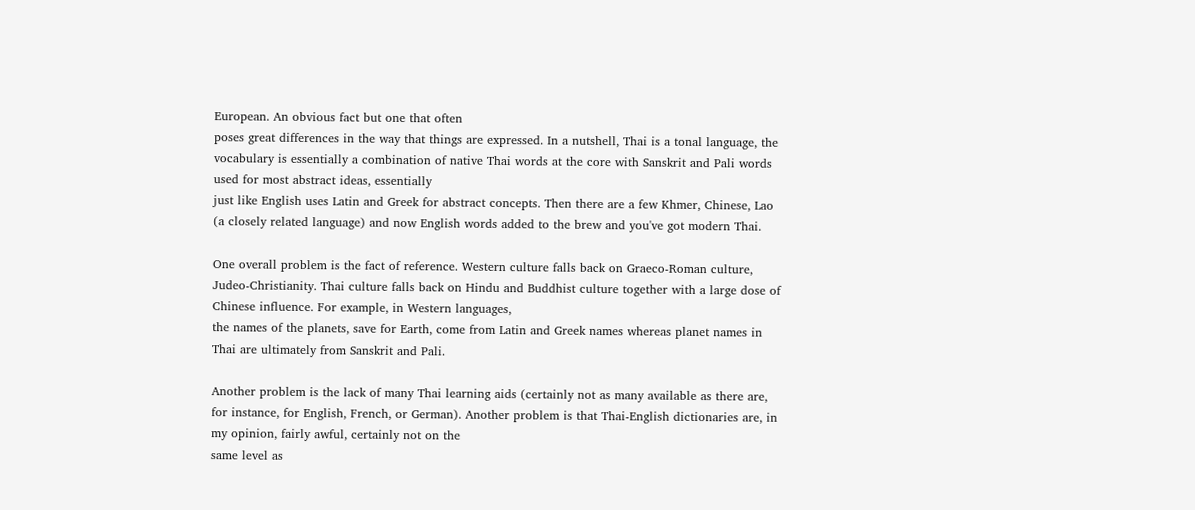European. An obvious fact but one that often
poses great differences in the way that things are expressed. In a nutshell, Thai is a tonal language, the vocabulary is essentially a combination of native Thai words at the core with Sanskrit and Pali words used for most abstract ideas, essentially
just like English uses Latin and Greek for abstract concepts. Then there are a few Khmer, Chinese, Lao (a closely related language) and now English words added to the brew and you've got modern Thai.

One overall problem is the fact of reference. Western culture falls back on Graeco-Roman culture, Judeo-Christianity. Thai culture falls back on Hindu and Buddhist culture together with a large dose of Chinese influence. For example, in Western languages,
the names of the planets, save for Earth, come from Latin and Greek names whereas planet names in Thai are ultimately from Sanskrit and Pali.

Another problem is the lack of many Thai learning aids (certainly not as many available as there are, for instance, for English, French, or German). Another problem is that Thai-English dictionaries are, in my opinion, fairly awful, certainly not on the
same level as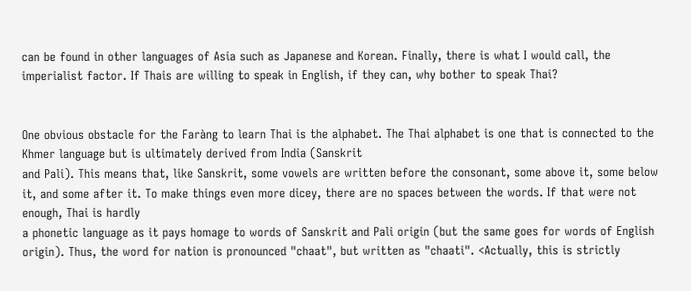can be found in other languages of Asia such as Japanese and Korean. Finally, there is what I would call, the imperialist factor. If Thais are willing to speak in English, if they can, why bother to speak Thai?


One obvious obstacle for the Faràng to learn Thai is the alphabet. The Thai alphabet is one that is connected to the Khmer language but is ultimately derived from India (Sanskrit
and Pali). This means that, like Sanskrit, some vowels are written before the consonant, some above it, some below it, and some after it. To make things even more dicey, there are no spaces between the words. If that were not enough, Thai is hardly
a phonetic language as it pays homage to words of Sanskrit and Pali origin (but the same goes for words of English origin). Thus, the word for nation is pronounced "chaat", but written as "chaati". <Actually, this is strictly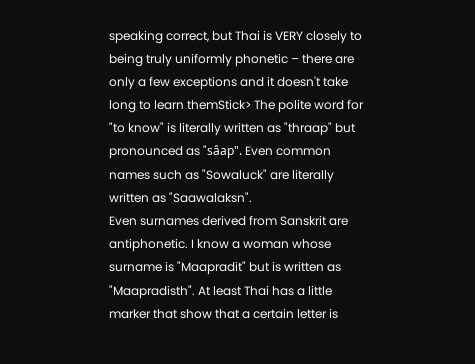speaking correct, but Thai is VERY closely to being truly uniformly phonetic – there are only a few exceptions and it doesn't take long to learn themStick> The polite word for "to know" is literally written as "thraap" but pronounced as "sâap". Even common names such as "Sowaluck" are literally written as "Saawalaksn".
Even surnames derived from Sanskrit are antiphonetic. I know a woman whose surname is "Maapradit" but is written as "Maapradisth". At least Thai has a little marker that show that a certain letter is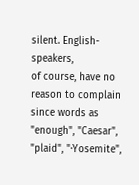silent. English-speakers,
of course, have no reason to complain since words as "enough", "Caesar", "plaid", "·Yosemite",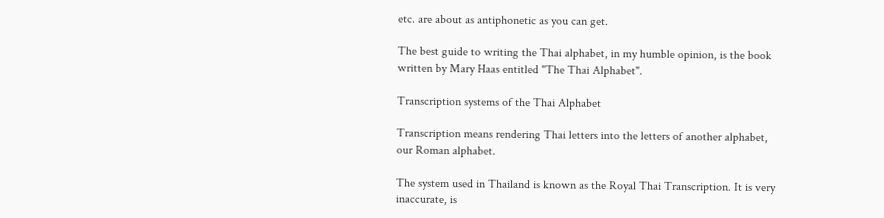etc. are about as antiphonetic as you can get.

The best guide to writing the Thai alphabet, in my humble opinion, is the book written by Mary Haas entitled "The Thai Alphabet".

Transcription systems of the Thai Alphabet

Transcription means rendering Thai letters into the letters of another alphabet, our Roman alphabet.

The system used in Thailand is known as the Royal Thai Transcription. It is very inaccurate, is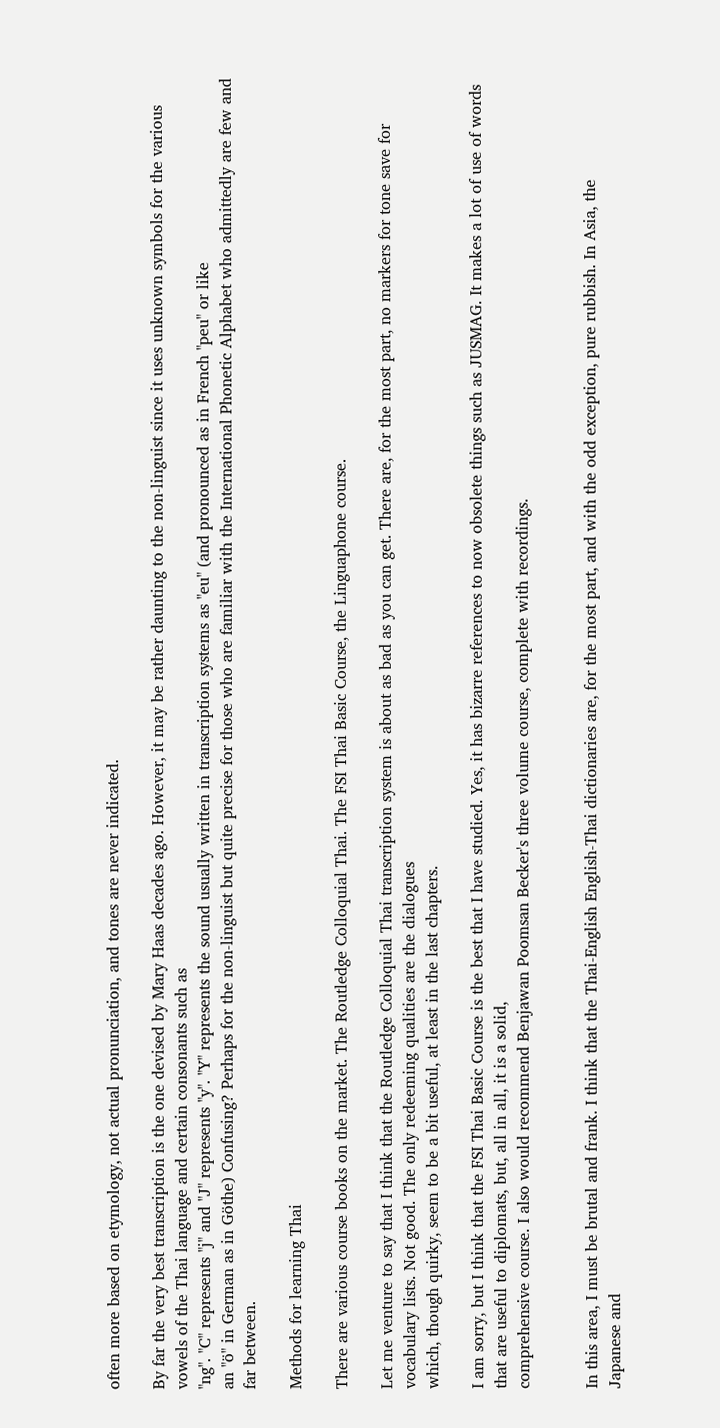often more based on etymology, not actual pronunciation, and tones are never indicated.

By far the very best transcription is the one devised by Mary Haas decades ago. However, it may be rather daunting to the non-linguist since it uses unknown symbols for the various vowels of the Thai language and certain consonants such as
"ng". "C" represents "j" and "J" represents "y". "Y" represents the sound usually written in transcription systems as "eu" (and pronounced as in French "peu" or like
an "ö" in German as in Göthe) Confusing? Perhaps for the non-linguist but quite precise for those who are familiar with the International Phonetic Alphabet who admittedly are few and far between.

Methods for learning Thai

There are various course books on the market. The Routledge Colloquial Thai. The FSI Thai Basic Course, the Linguaphone course.

Let me venture to say that I think that the Routledge Colloquial Thai transcription system is about as bad as you can get. There are, for the most part, no markers for tone save for vocabulary lists. Not good. The only redeeming qualities are the dialogues
which, though quirky, seem to be a bit useful, at least in the last chapters.

I am sorry, but I think that the FSI Thai Basic Course is the best that I have studied. Yes, it has bizarre references to now obsolete things such as JUSMAG. It makes a lot of use of words that are useful to diplomats, but, all in all, it is a solid,
comprehensive course. I also would recommend Benjawan Poomsan Becker's three volume course, complete with recordings.


In this area, I must be brutal and frank. I think that the Thai-English English-Thai dictionaries are, for the most part, and with the odd exception, pure rubbish. In Asia, the
Japanese and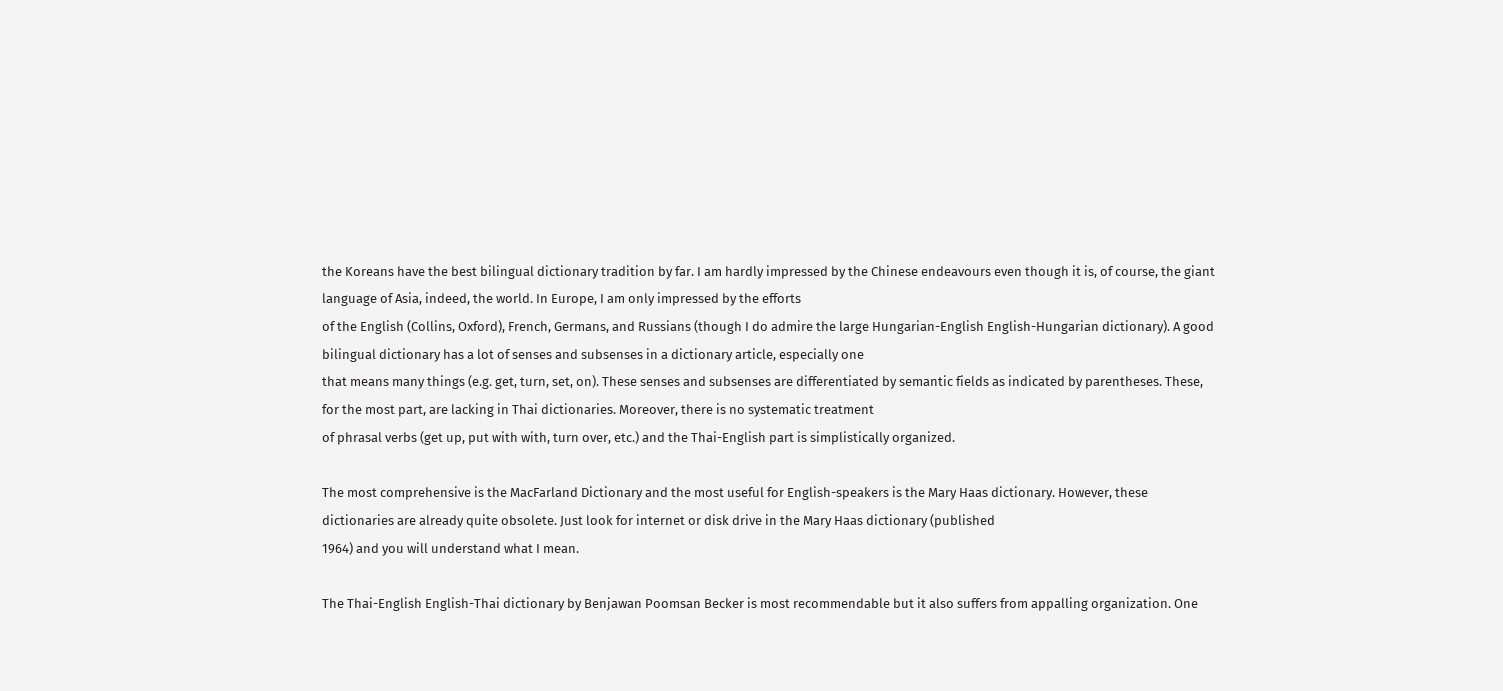the Koreans have the best bilingual dictionary tradition by far. I am hardly impressed by the Chinese endeavours even though it is, of course, the giant language of Asia, indeed, the world. In Europe, I am only impressed by the efforts
of the English (Collins, Oxford), French, Germans, and Russians (though I do admire the large Hungarian-English English-Hungarian dictionary). A good bilingual dictionary has a lot of senses and subsenses in a dictionary article, especially one
that means many things (e.g. get, turn, set, on). These senses and subsenses are differentiated by semantic fields as indicated by parentheses. These, for the most part, are lacking in Thai dictionaries. Moreover, there is no systematic treatment
of phrasal verbs (get up, put with with, turn over, etc.) and the Thai-English part is simplistically organized.

The most comprehensive is the MacFarland Dictionary and the most useful for English-speakers is the Mary Haas dictionary. However, these dictionaries are already quite obsolete. Just look for internet or disk drive in the Mary Haas dictionary (published
1964) and you will understand what I mean.

The Thai-English English-Thai dictionary by Benjawan Poomsan Becker is most recommendable but it also suffers from appalling organization. One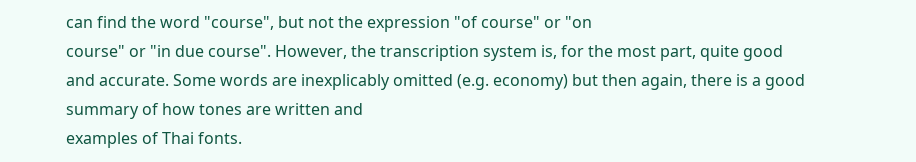can find the word "course", but not the expression "of course" or "on
course" or "in due course". However, the transcription system is, for the most part, quite good and accurate. Some words are inexplicably omitted (e.g. economy) but then again, there is a good summary of how tones are written and
examples of Thai fonts.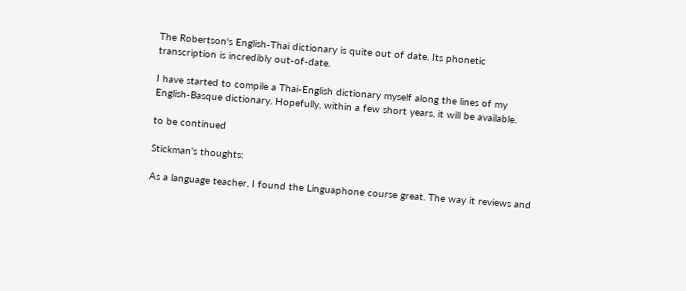The Robertson's English-Thai dictionary is quite out of date. Its phonetic transcription is incredibly out-of-date.

I have started to compile a Thai-English dictionary myself along the lines of my English-Basque dictionary. Hopefully, within a few short years, it will be available.

to be continued

Stickman's thoughts:

As a language teacher, I found the Linguaphone course great. The way it reviews and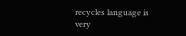recycles language is very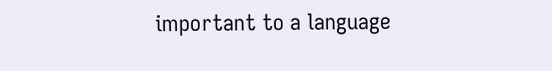important to a language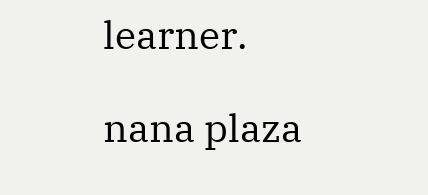learner.

nana plaza